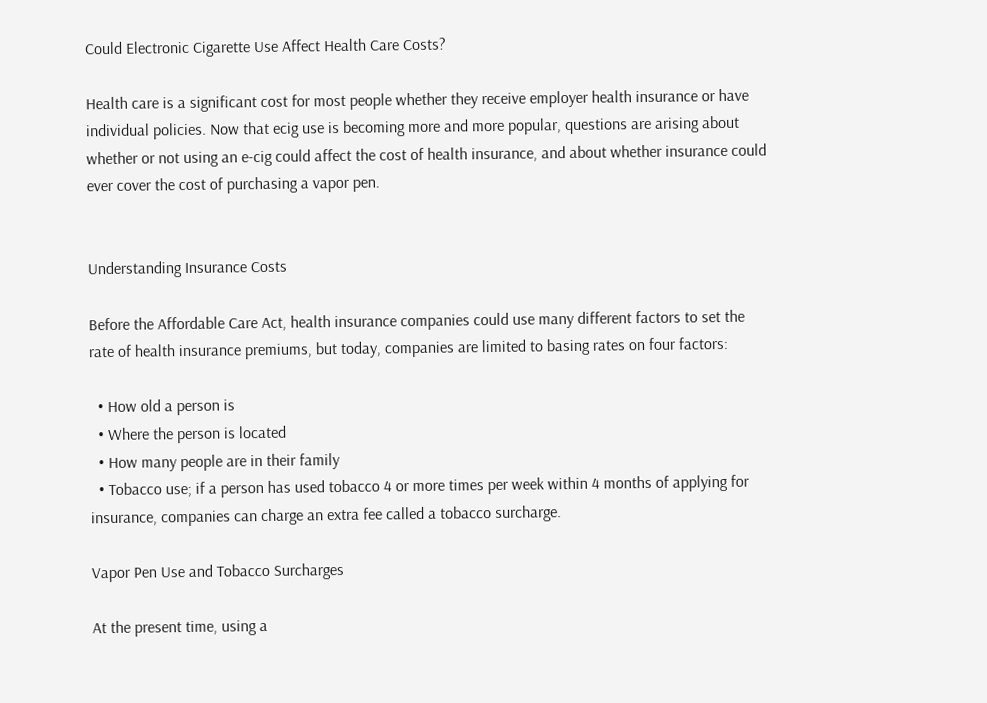Could Electronic Cigarette Use Affect Health Care Costs?

Health care is a significant cost for most people whether they receive employer health insurance or have individual policies. Now that ecig use is becoming more and more popular, questions are arising about whether or not using an e-cig could affect the cost of health insurance, and about whether insurance could ever cover the cost of purchasing a vapor pen.


Understanding Insurance Costs

Before the Affordable Care Act, health insurance companies could use many different factors to set the rate of health insurance premiums, but today, companies are limited to basing rates on four factors:

  • How old a person is
  • Where the person is located
  • How many people are in their family
  • Tobacco use; if a person has used tobacco 4 or more times per week within 4 months of applying for insurance, companies can charge an extra fee called a tobacco surcharge.

Vapor Pen Use and Tobacco Surcharges

At the present time, using a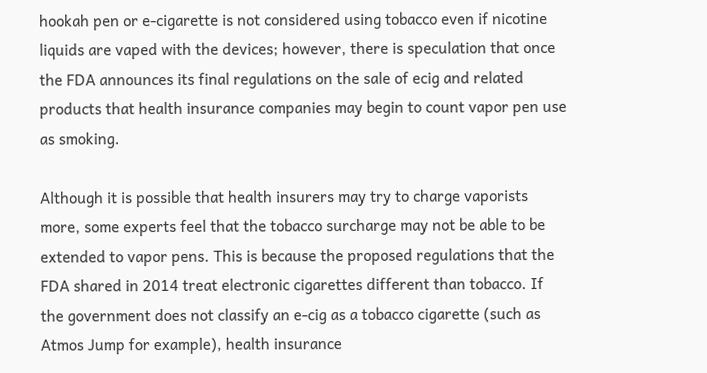hookah pen or e-cigarette is not considered using tobacco even if nicotine liquids are vaped with the devices; however, there is speculation that once the FDA announces its final regulations on the sale of ecig and related products that health insurance companies may begin to count vapor pen use as smoking.

Although it is possible that health insurers may try to charge vaporists more, some experts feel that the tobacco surcharge may not be able to be extended to vapor pens. This is because the proposed regulations that the FDA shared in 2014 treat electronic cigarettes different than tobacco. If the government does not classify an e-cig as a tobacco cigarette (such as Atmos Jump for example), health insurance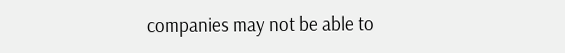companies may not be able to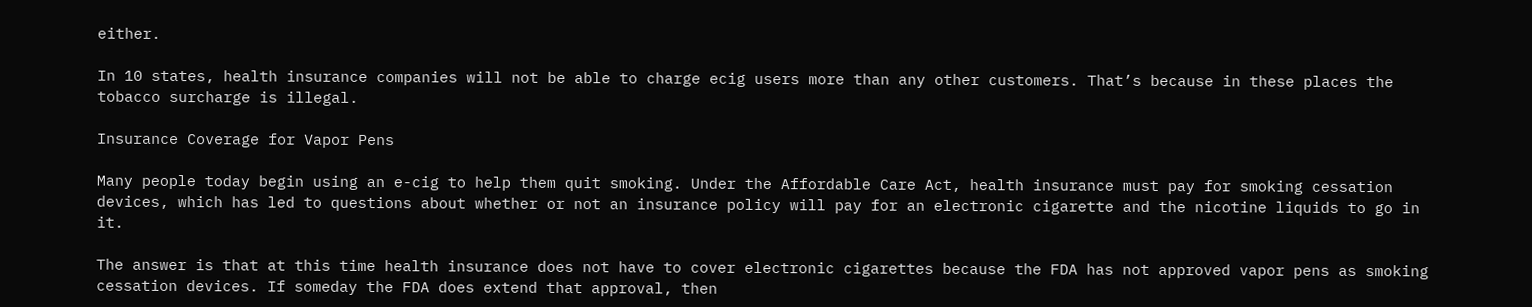either.

In 10 states, health insurance companies will not be able to charge ecig users more than any other customers. That’s because in these places the tobacco surcharge is illegal.

Insurance Coverage for Vapor Pens

Many people today begin using an e-cig to help them quit smoking. Under the Affordable Care Act, health insurance must pay for smoking cessation devices, which has led to questions about whether or not an insurance policy will pay for an electronic cigarette and the nicotine liquids to go in it.

The answer is that at this time health insurance does not have to cover electronic cigarettes because the FDA has not approved vapor pens as smoking cessation devices. If someday the FDA does extend that approval, then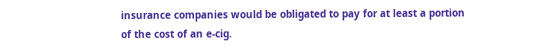insurance companies would be obligated to pay for at least a portion of the cost of an e-cig.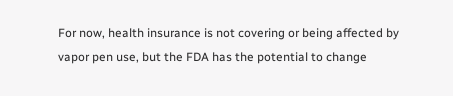For now, health insurance is not covering or being affected by vapor pen use, but the FDA has the potential to change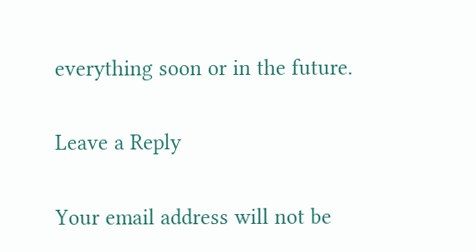everything soon or in the future.

Leave a Reply

Your email address will not be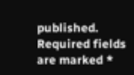published. Required fields are marked *